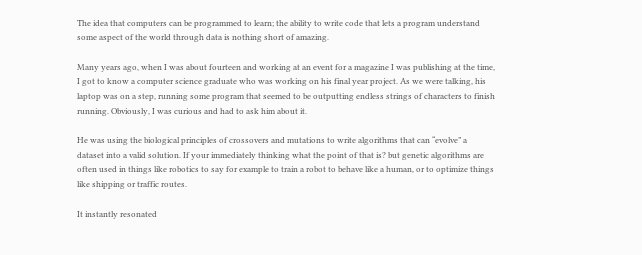The idea that computers can be programmed to learn; the ability to write code that lets a program understand some aspect of the world through data is nothing short of amazing.

Many years ago, when I was about fourteen and working at an event for a magazine I was publishing at the time, I got to know a computer science graduate who was working on his final year project. As we were talking, his laptop was on a step, running some program that seemed to be outputting endless strings of characters to finish running. Obviously, I was curious and had to ask him about it.

He was using the biological principles of crossovers and mutations to write algorithms that can “evolve” a dataset into a valid solution. If your immediately thinking what the point of that is? but genetic algorithms are often used in things like robotics to say for example to train a robot to behave like a human, or to optimize things like shipping or traffic routes.

It instantly resonated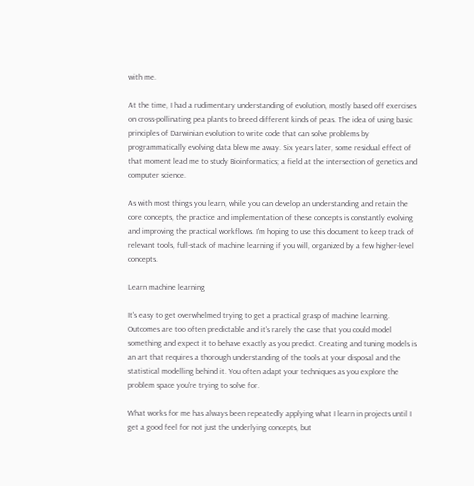with me.

At the time, I had a rudimentary understanding of evolution, mostly based off exercises on cross-pollinating pea plants to breed different kinds of peas. The idea of using basic principles of Darwinian evolution to write code that can solve problems by programmatically evolving data blew me away. Six years later, some residual effect of that moment lead me to study Bioinformatics; a field at the intersection of genetics and computer science.

As with most things you learn, while you can develop an understanding and retain the core concepts, the practice and implementation of these concepts is constantly evolving and improving the practical workflows. I'm hoping to use this document to keep track of relevant tools, full-stack of machine learning if you will, organized by a few higher-level concepts.

Learn machine learning

It's easy to get overwhelmed trying to get a practical grasp of machine learning. Outcomes are too often predictable and it's rarely the case that you could model something and expect it to behave exactly as you predict. Creating and tuning models is an art that requires a thorough understanding of the tools at your disposal and the statistical modelling behind it. You often adapt your techniques as you explore the problem space you're trying to solve for.

What works for me has always been repeatedly applying what I learn in projects until I get a good feel for not just the underlying concepts, but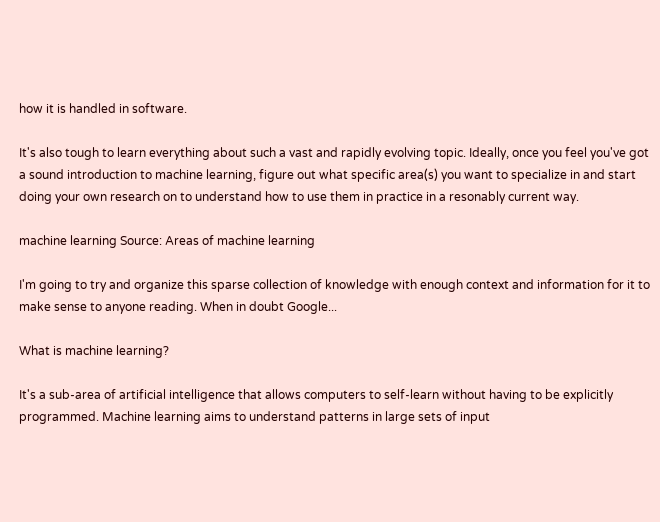how it is handled in software.

It's also tough to learn everything about such a vast and rapidly evolving topic. Ideally, once you feel you've got a sound introduction to machine learning, figure out what specific area(s) you want to specialize in and start doing your own research on to understand how to use them in practice in a resonably current way.

machine learning Source: Areas of machine learning

I'm going to try and organize this sparse collection of knowledge with enough context and information for it to make sense to anyone reading. When in doubt Google...

What is machine learning?

It's a sub-area of artificial intelligence that allows computers to self-learn without having to be explicitly programmed. Machine learning aims to understand patterns in large sets of input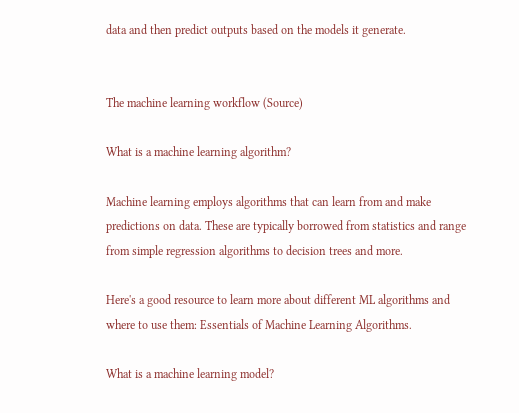data and then predict outputs based on the models it generate.


The machine learning workflow (Source)

What is a machine learning algorithm?

Machine learning employs algorithms that can learn from and make predictions on data. These are typically borrowed from statistics and range from simple regression algorithms to decision trees and more.

Here's a good resource to learn more about different ML algorithms and where to use them: Essentials of Machine Learning Algorithms.

What is a machine learning model?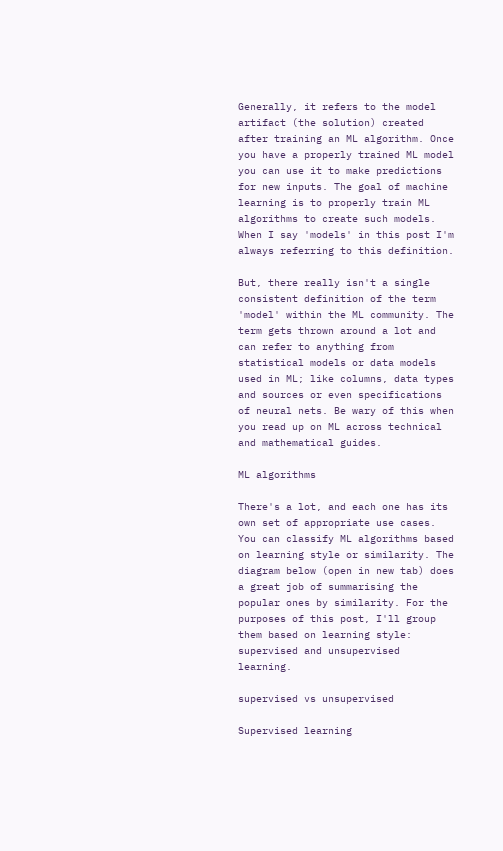Generally, it refers to the model artifact (the solution) created after training an ML algorithm. Once you have a properly trained ML model you can use it to make predictions for new inputs. The goal of machine learning is to properly train ML algorithms to create such models. When I say 'models' in this post I'm always referring to this definition.

But, there really isn't a single consistent definition of the term 'model' within the ML community. The term gets thrown around a lot and can refer to anything from statistical models or data models used in ML; like columns, data types and sources or even specifications of neural nets. Be wary of this when you read up on ML across technical and mathematical guides.

ML algorithms

There's a lot, and each one has its own set of appropriate use cases. You can classify ML algorithms based on learning style or similarity. The diagram below (open in new tab) does a great job of summarising the popular ones by similarity. For the purposes of this post, I'll group them based on learning style: supervised and unsupervised learning.

supervised vs unsupervised

Supervised learning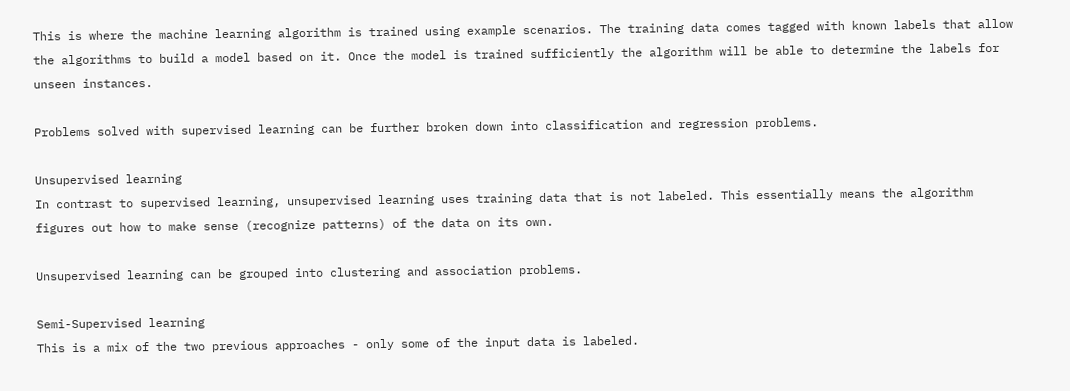This is where the machine learning algorithm is trained using example scenarios. The training data comes tagged with known labels that allow the algorithms to build a model based on it. Once the model is trained sufficiently the algorithm will be able to determine the labels for unseen instances.

Problems solved with supervised learning can be further broken down into classification and regression problems.

Unsupervised learning
In contrast to supervised learning, unsupervised learning uses training data that is not labeled. This essentially means the algorithm figures out how to make sense (recognize patterns) of the data on its own.

Unsupervised learning can be grouped into clustering and association problems.

Semi-Supervised learning
This is a mix of the two previous approaches - only some of the input data is labeled.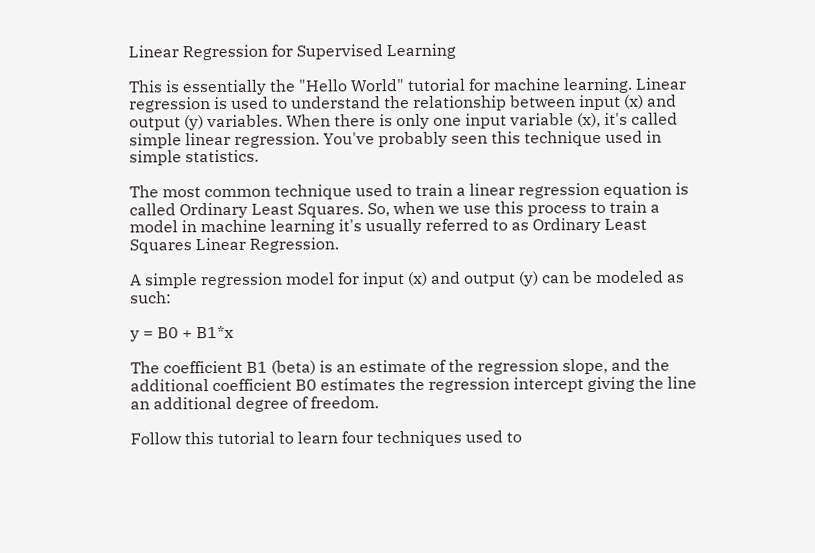Linear Regression for Supervised Learning

This is essentially the "Hello World" tutorial for machine learning. Linear regression is used to understand the relationship between input (x) and output (y) variables. When there is only one input variable (x), it's called simple linear regression. You've probably seen this technique used in simple statistics.

The most common technique used to train a linear regression equation is called Ordinary Least Squares. So, when we use this process to train a model in machine learning it's usually referred to as Ordinary Least Squares Linear Regression.

A simple regression model for input (x) and output (y) can be modeled as such:

y = B0 + B1*x

The coefficient B1 (beta) is an estimate of the regression slope, and the additional coefficient B0 estimates the regression intercept giving the line an additional degree of freedom.

Follow this tutorial to learn four techniques used to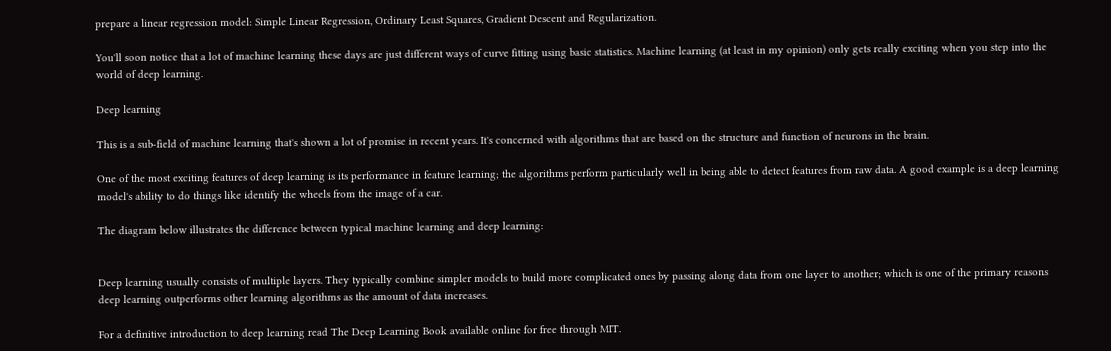prepare a linear regression model: Simple Linear Regression, Ordinary Least Squares, Gradient Descent and Regularization.

You'll soon notice that a lot of machine learning these days are just different ways of curve fitting using basic statistics. Machine learning (at least in my opinion) only gets really exciting when you step into the world of deep learning.

Deep learning

This is a sub-field of machine learning that's shown a lot of promise in recent years. It's concerned with algorithms that are based on the structure and function of neurons in the brain.

One of the most exciting features of deep learning is its performance in feature learning; the algorithms perform particularly well in being able to detect features from raw data. A good example is a deep learning model's ability to do things like identify the wheels from the image of a car.

The diagram below illustrates the difference between typical machine learning and deep learning:


Deep learning usually consists of multiple layers. They typically combine simpler models to build more complicated ones by passing along data from one layer to another; which is one of the primary reasons deep learning outperforms other learning algorithms as the amount of data increases.

For a definitive introduction to deep learning read The Deep Learning Book available online for free through MIT.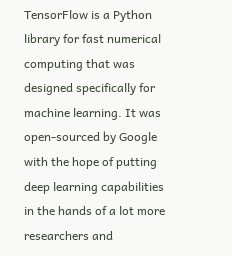TensorFlow is a Python library for fast numerical computing that was designed specifically for machine learning. It was open-sourced by Google with the hope of putting deep learning capabilities in the hands of a lot more researchers and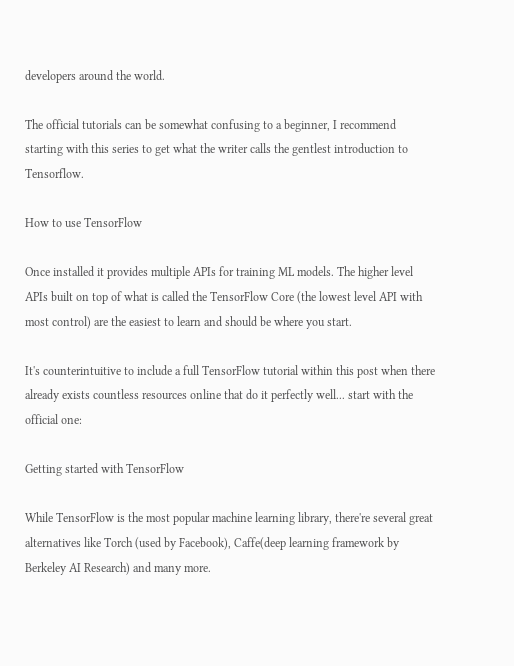developers around the world.

The official tutorials can be somewhat confusing to a beginner, I recommend starting with this series to get what the writer calls the gentlest introduction to Tensorflow.

How to use TensorFlow

Once installed it provides multiple APIs for training ML models. The higher level APIs built on top of what is called the TensorFlow Core (the lowest level API with most control) are the easiest to learn and should be where you start.

It's counterintuitive to include a full TensorFlow tutorial within this post when there already exists countless resources online that do it perfectly well... start with the official one:

Getting started with TensorFlow

While TensorFlow is the most popular machine learning library, there're several great alternatives like Torch (used by Facebook), Caffe(deep learning framework by Berkeley AI Research) and many more.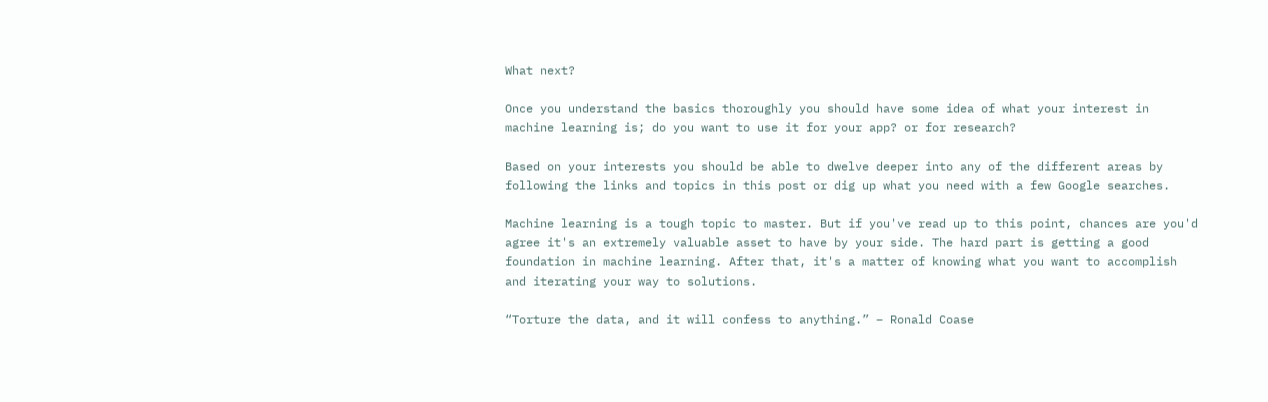What next?

Once you understand the basics thoroughly you should have some idea of what your interest in machine learning is; do you want to use it for your app? or for research?

Based on your interests you should be able to dwelve deeper into any of the different areas by following the links and topics in this post or dig up what you need with a few Google searches.

Machine learning is a tough topic to master. But if you've read up to this point, chances are you'd agree it's an extremely valuable asset to have by your side. The hard part is getting a good foundation in machine learning. After that, it's a matter of knowing what you want to accomplish and iterating your way to solutions.

“Torture the data, and it will confess to anything.” – Ronald Coase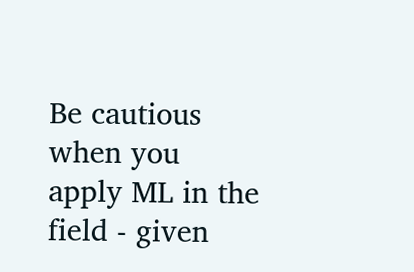Be cautious when you apply ML in the field - given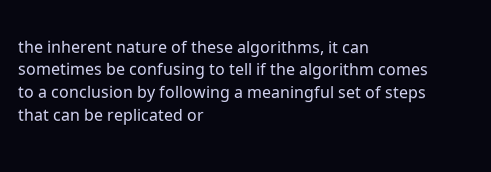the inherent nature of these algorithms, it can sometimes be confusing to tell if the algorithm comes to a conclusion by following a meaningful set of steps that can be replicated or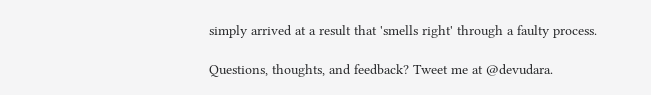simply arrived at a result that 'smells right' through a faulty process.

Questions, thoughts, and feedback? Tweet me at @devudara.